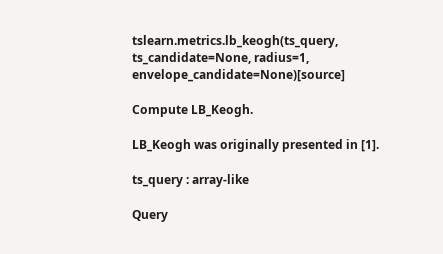tslearn.metrics.lb_keogh(ts_query, ts_candidate=None, radius=1, envelope_candidate=None)[source]

Compute LB_Keogh.

LB_Keogh was originally presented in [1].

ts_query : array-like

Query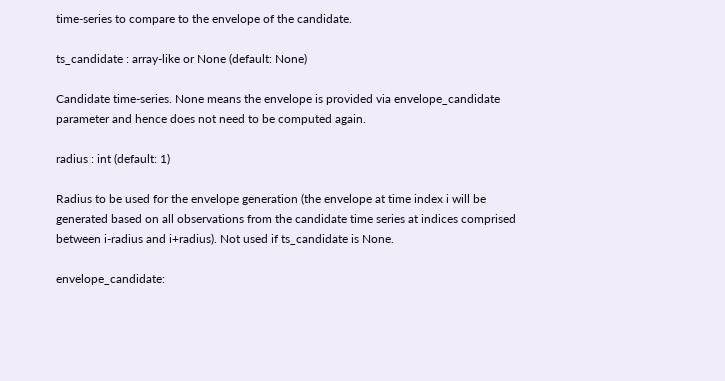time-series to compare to the envelope of the candidate.

ts_candidate : array-like or None (default: None)

Candidate time-series. None means the envelope is provided via envelope_candidate parameter and hence does not need to be computed again.

radius : int (default: 1)

Radius to be used for the envelope generation (the envelope at time index i will be generated based on all observations from the candidate time series at indices comprised between i-radius and i+radius). Not used if ts_candidate is None.

envelope_candidate: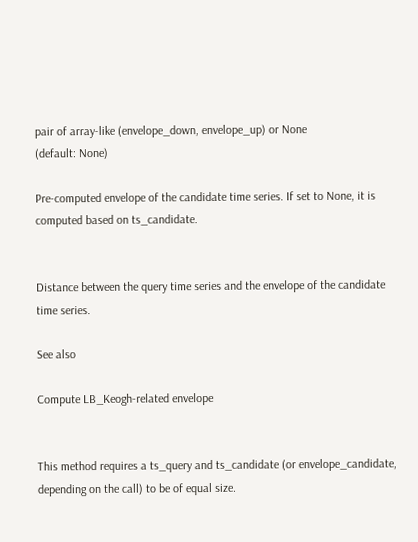pair of array-like (envelope_down, envelope_up) or None
(default: None)

Pre-computed envelope of the candidate time series. If set to None, it is computed based on ts_candidate.


Distance between the query time series and the envelope of the candidate time series.

See also

Compute LB_Keogh-related envelope


This method requires a ts_query and ts_candidate (or envelope_candidate, depending on the call) to be of equal size.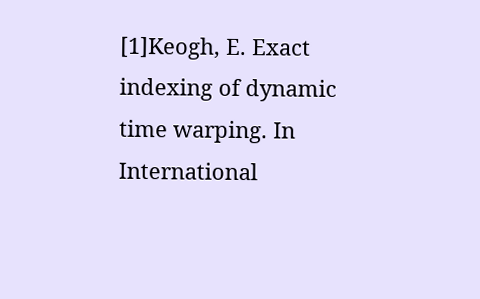[1]Keogh, E. Exact indexing of dynamic time warping. In International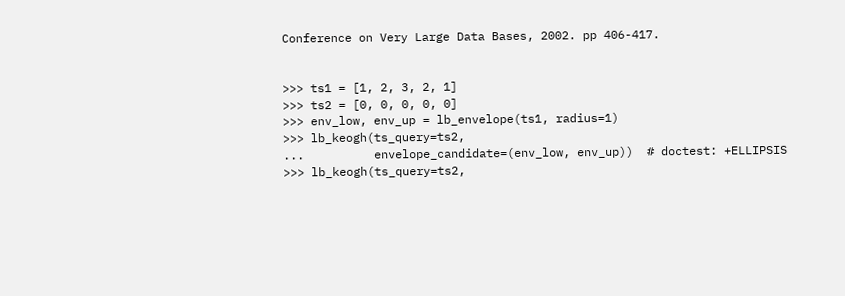Conference on Very Large Data Bases, 2002. pp 406-417.


>>> ts1 = [1, 2, 3, 2, 1]
>>> ts2 = [0, 0, 0, 0, 0]
>>> env_low, env_up = lb_envelope(ts1, radius=1)
>>> lb_keogh(ts_query=ts2,
...          envelope_candidate=(env_low, env_up))  # doctest: +ELLIPSIS
>>> lb_keogh(ts_query=ts2,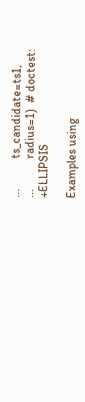...          ts_candidate=ts1,
...          radius=1)  # doctest: +ELLIPSIS

Examples using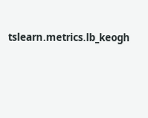tslearn.metrics.lb_keogh